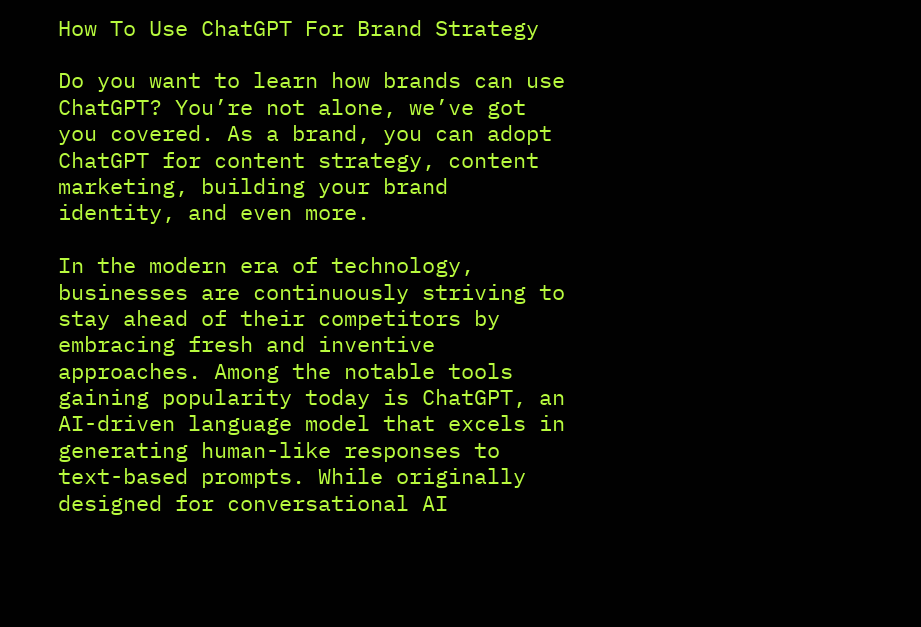How To Use ChatGPT For Brand Strategy

Do you want to learn how brands can use ChatGPT? You’re not alone, we’ve got you covered. As a brand, you can adopt ChatGPT for content strategy, content marketing, building your brand identity, and even more.

In the modern era of technology, businesses are continuously striving to stay ahead of their competitors by embracing fresh and inventive approaches. Among the notable tools gaining popularity today is ChatGPT, an AI-driven language model that excels in generating human-like responses to text-based prompts. While originally designed for conversational AI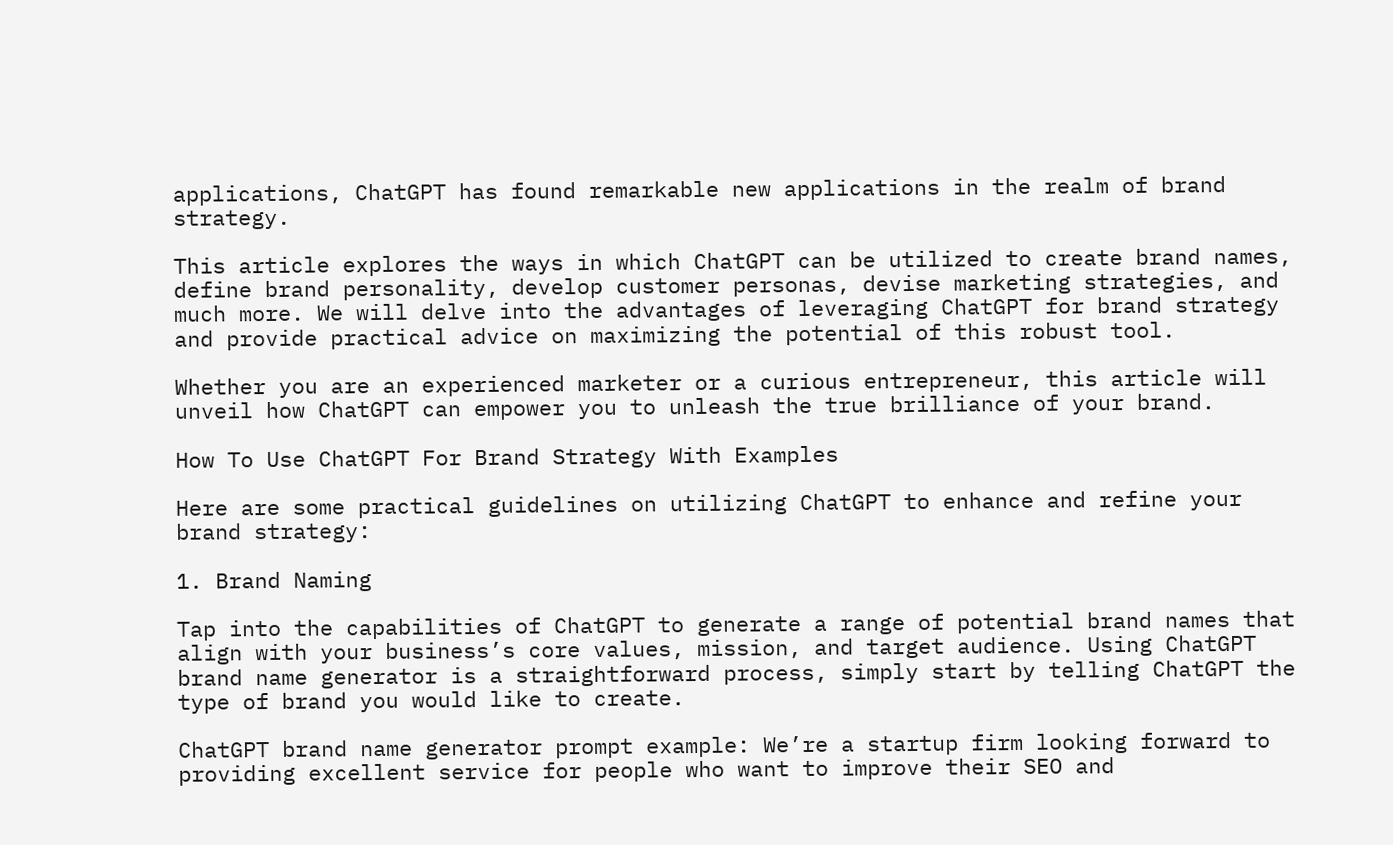applications, ChatGPT has found remarkable new applications in the realm of brand strategy.

This article explores the ways in which ChatGPT can be utilized to create brand names, define brand personality, develop customer personas, devise marketing strategies, and much more. We will delve into the advantages of leveraging ChatGPT for brand strategy and provide practical advice on maximizing the potential of this robust tool.

Whether you are an experienced marketer or a curious entrepreneur, this article will unveil how ChatGPT can empower you to unleash the true brilliance of your brand.

How To Use ChatGPT For Brand Strategy With Examples

Here are some practical guidelines on utilizing ChatGPT to enhance and refine your brand strategy:

1. Brand Naming

Tap into the capabilities of ChatGPT to generate a range of potential brand names that align with your business’s core values, mission, and target audience. Using ChatGPT brand name generator is a straightforward process, simply start by telling ChatGPT the type of brand you would like to create.

ChatGPT brand name generator prompt example: We’re a startup firm looking forward to providing excellent service for people who want to improve their SEO and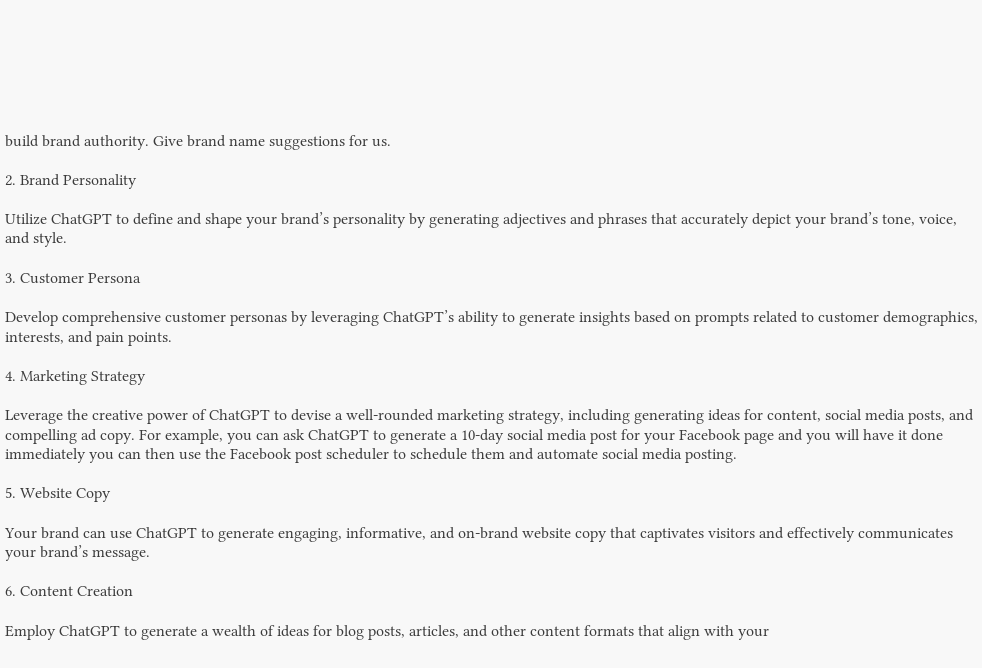build brand authority. Give brand name suggestions for us.

2. Brand Personality

Utilize ChatGPT to define and shape your brand’s personality by generating adjectives and phrases that accurately depict your brand’s tone, voice, and style.

3. Customer Persona

Develop comprehensive customer personas by leveraging ChatGPT’s ability to generate insights based on prompts related to customer demographics, interests, and pain points.

4. Marketing Strategy

Leverage the creative power of ChatGPT to devise a well-rounded marketing strategy, including generating ideas for content, social media posts, and compelling ad copy. For example, you can ask ChatGPT to generate a 10-day social media post for your Facebook page and you will have it done immediately you can then use the Facebook post scheduler to schedule them and automate social media posting.

5. Website Copy

Your brand can use ChatGPT to generate engaging, informative, and on-brand website copy that captivates visitors and effectively communicates your brand’s message.

6. Content Creation

Employ ChatGPT to generate a wealth of ideas for blog posts, articles, and other content formats that align with your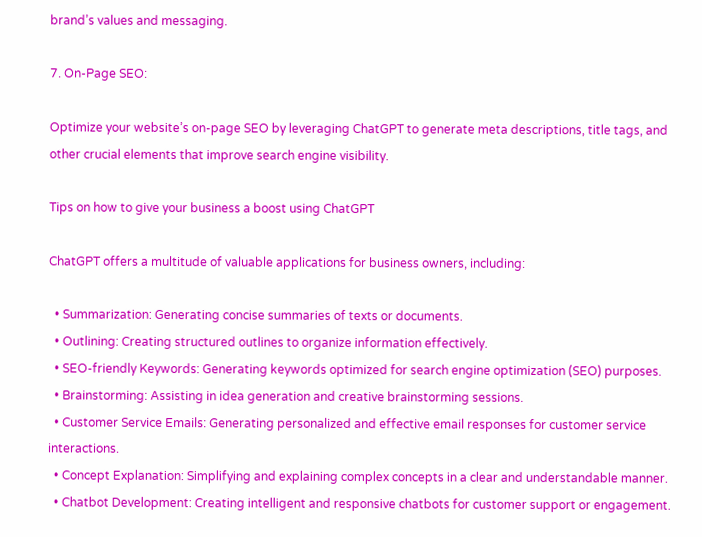brand’s values and messaging.

7. On-Page SEO:

Optimize your website’s on-page SEO by leveraging ChatGPT to generate meta descriptions, title tags, and other crucial elements that improve search engine visibility.

Tips on how to give your business a boost using ChatGPT

ChatGPT offers a multitude of valuable applications for business owners, including:

  • Summarization: Generating concise summaries of texts or documents.
  • Outlining: Creating structured outlines to organize information effectively.
  • SEO-friendly Keywords: Generating keywords optimized for search engine optimization (SEO) purposes.
  • Brainstorming: Assisting in idea generation and creative brainstorming sessions.
  • Customer Service Emails: Generating personalized and effective email responses for customer service interactions.
  • Concept Explanation: Simplifying and explaining complex concepts in a clear and understandable manner.
  • Chatbot Development: Creating intelligent and responsive chatbots for customer support or engagement.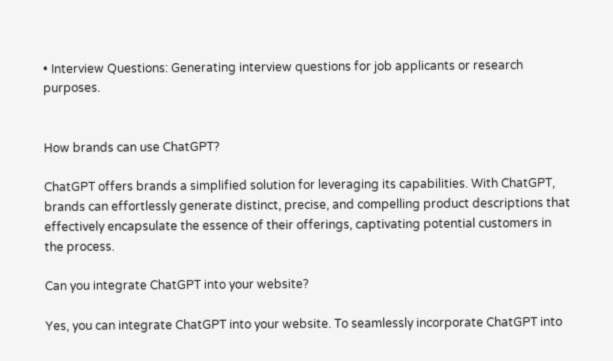• Interview Questions: Generating interview questions for job applicants or research purposes.


How brands can use ChatGPT?

ChatGPT offers brands a simplified solution for leveraging its capabilities. With ChatGPT, brands can effortlessly generate distinct, precise, and compelling product descriptions that effectively encapsulate the essence of their offerings, captivating potential customers in the process.

Can you integrate ChatGPT into your website?

Yes, you can integrate ChatGPT into your website. To seamlessly incorporate ChatGPT into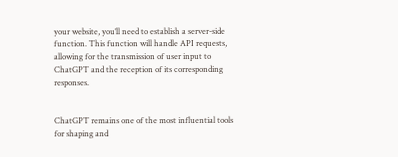your website, you’ll need to establish a server-side function. This function will handle API requests, allowing for the transmission of user input to ChatGPT and the reception of its corresponding responses.


ChatGPT remains one of the most influential tools for shaping and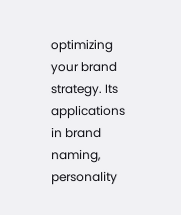optimizing your brand strategy. Its applications in brand naming, personality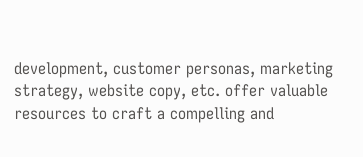development, customer personas, marketing strategy, website copy, etc. offer valuable resources to craft a compelling and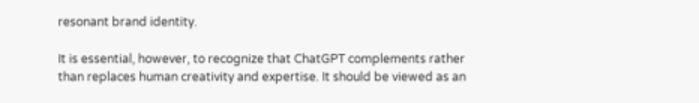resonant brand identity.

It is essential, however, to recognize that ChatGPT complements rather than replaces human creativity and expertise. It should be viewed as an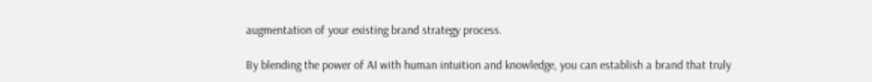augmentation of your existing brand strategy process.

By blending the power of AI with human intuition and knowledge, you can establish a brand that truly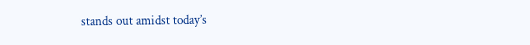stands out amidst today’s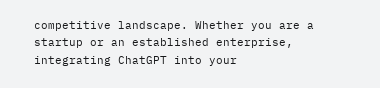competitive landscape. Whether you are a startup or an established enterprise, integrating ChatGPT into your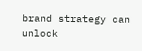brand strategy can unlock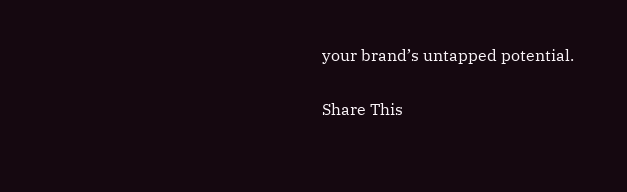your brand’s untapped potential.

Share This